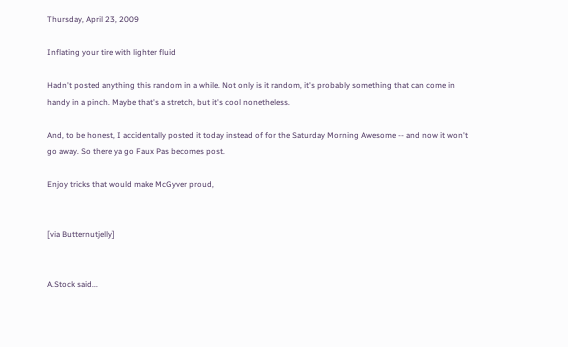Thursday, April 23, 2009

Inflating your tire with lighter fluid

Hadn't posted anything this random in a while. Not only is it random, it's probably something that can come in handy in a pinch. Maybe that's a stretch, but it's cool nonetheless.

And, to be honest, I accidentally posted it today instead of for the Saturday Morning Awesome -- and now it won't go away. So there ya go Faux Pas becomes post.

Enjoy tricks that would make McGyver proud,


[via Butternutjelly]


A.Stock said...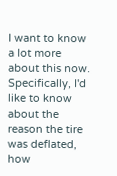I want to know a lot more about this now. Specifically, I'd like to know about the reason the tire was deflated, how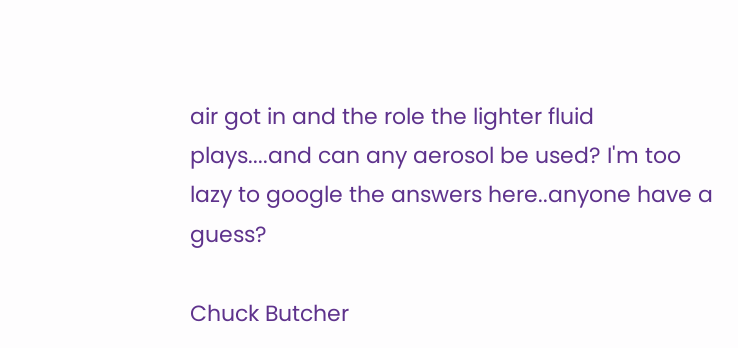air got in and the role the lighter fluid plays....and can any aerosol be used? I'm too lazy to google the answers here..anyone have a guess?

Chuck Butcher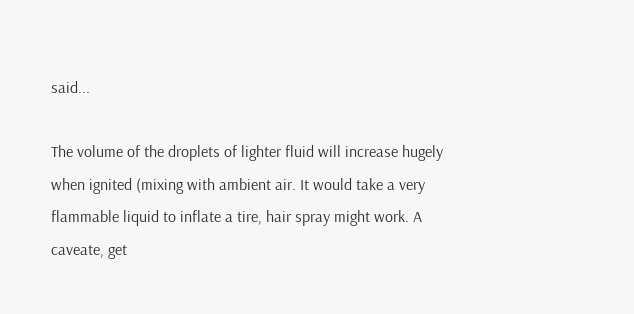said...

The volume of the droplets of lighter fluid will increase hugely when ignited (mixing with ambient air. It would take a very flammable liquid to inflate a tire, hair spray might work. A caveate, get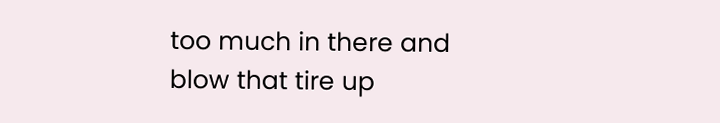too much in there and blow that tire up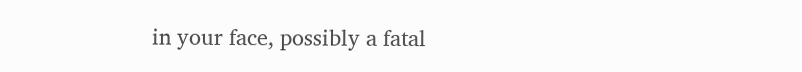in your face, possibly a fatal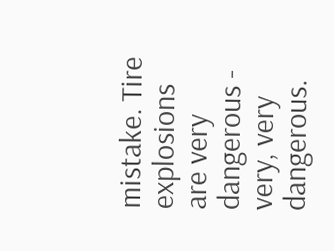mistake. Tire explosions are very dangerous - very, very dangerous.